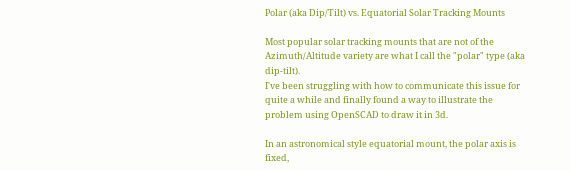Polar (aka Dip/Tilt) vs. Equatorial Solar Tracking Mounts

Most popular solar tracking mounts that are not of the Azimuth/Altitude variety are what I call the "polar" type (aka dip-tilt).
I've been struggling with how to communicate this issue for quite a while and finally found a way to illustrate the problem using OpenSCAD to draw it in 3d.

In an astronomical style equatorial mount, the polar axis is fixed,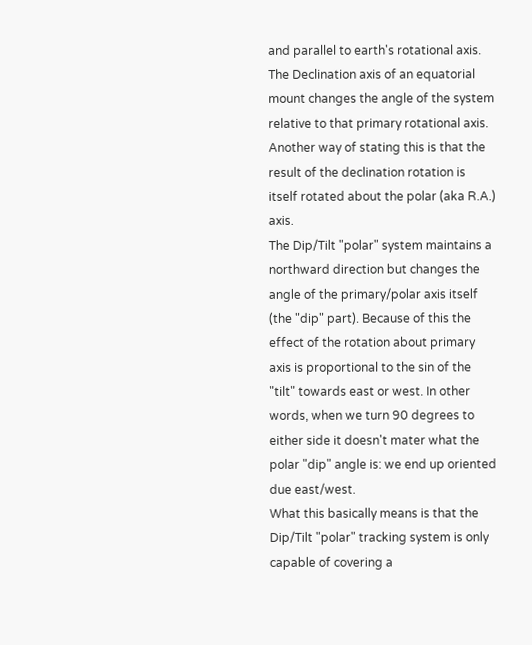and parallel to earth's rotational axis. The Declination axis of an equatorial mount changes the angle of the system relative to that primary rotational axis. Another way of stating this is that the result of the declination rotation is itself rotated about the polar (aka R.A.) axis.
The Dip/Tilt "polar" system maintains a northward direction but changes the angle of the primary/polar axis itself (the "dip" part). Because of this the effect of the rotation about primary axis is proportional to the sin of the "tilt" towards east or west. In other words, when we turn 90 degrees to either side it doesn't mater what the polar "dip" angle is: we end up oriented due east/west.
What this basically means is that the Dip/Tilt "polar" tracking system is only capable of covering a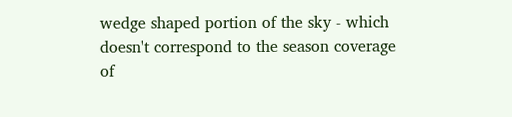wedge shaped portion of the sky - which doesn't correspond to the season coverage of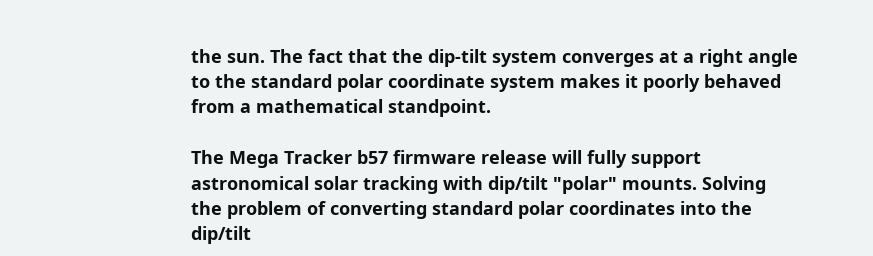the sun. The fact that the dip-tilt system converges at a right angle to the standard polar coordinate system makes it poorly behaved from a mathematical standpoint.

The Mega Tracker b57 firmware release will fully support astronomical solar tracking with dip/tilt "polar" mounts. Solving the problem of converting standard polar coordinates into the dip/tilt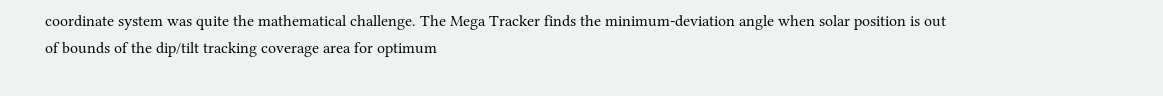coordinate system was quite the mathematical challenge. The Mega Tracker finds the minimum-deviation angle when solar position is out of bounds of the dip/tilt tracking coverage area for optimum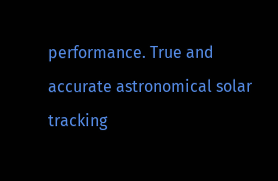performance. True and accurate astronomical solar tracking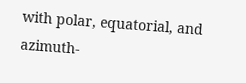with polar, equatorial, and azimuth-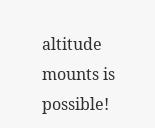altitude mounts is possible!